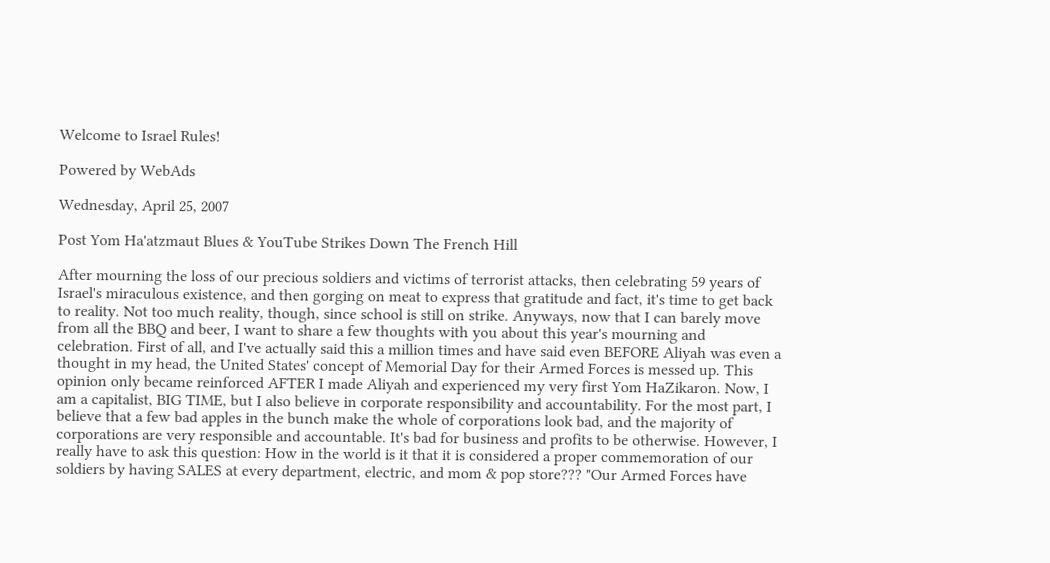Welcome to Israel Rules!

Powered by WebAds

Wednesday, April 25, 2007

Post Yom Ha'atzmaut Blues & YouTube Strikes Down The French Hill

After mourning the loss of our precious soldiers and victims of terrorist attacks, then celebrating 59 years of Israel's miraculous existence, and then gorging on meat to express that gratitude and fact, it's time to get back to reality. Not too much reality, though, since school is still on strike. Anyways, now that I can barely move from all the BBQ and beer, I want to share a few thoughts with you about this year's mourning and celebration. First of all, and I've actually said this a million times and have said even BEFORE Aliyah was even a thought in my head, the United States' concept of Memorial Day for their Armed Forces is messed up. This opinion only became reinforced AFTER I made Aliyah and experienced my very first Yom HaZikaron. Now, I am a capitalist, BIG TIME, but I also believe in corporate responsibility and accountability. For the most part, I believe that a few bad apples in the bunch make the whole of corporations look bad, and the majority of corporations are very responsible and accountable. It's bad for business and profits to be otherwise. However, I really have to ask this question: How in the world is it that it is considered a proper commemoration of our soldiers by having SALES at every department, electric, and mom & pop store??? "Our Armed Forces have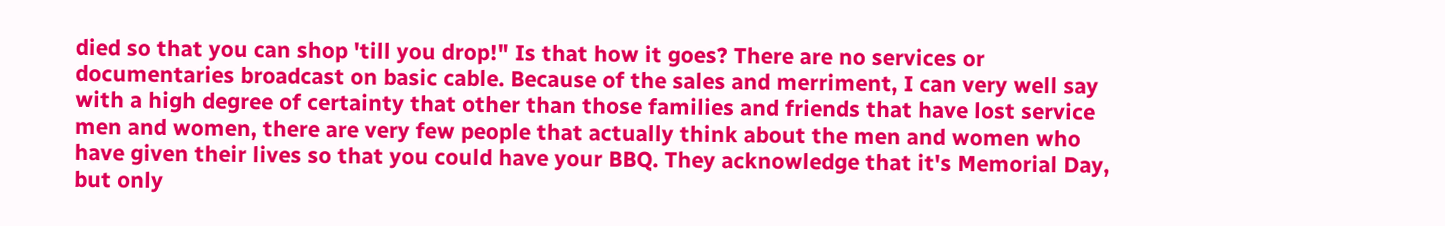died so that you can shop 'till you drop!" Is that how it goes? There are no services or documentaries broadcast on basic cable. Because of the sales and merriment, I can very well say with a high degree of certainty that other than those families and friends that have lost service men and women, there are very few people that actually think about the men and women who have given their lives so that you could have your BBQ. They acknowledge that it's Memorial Day, but only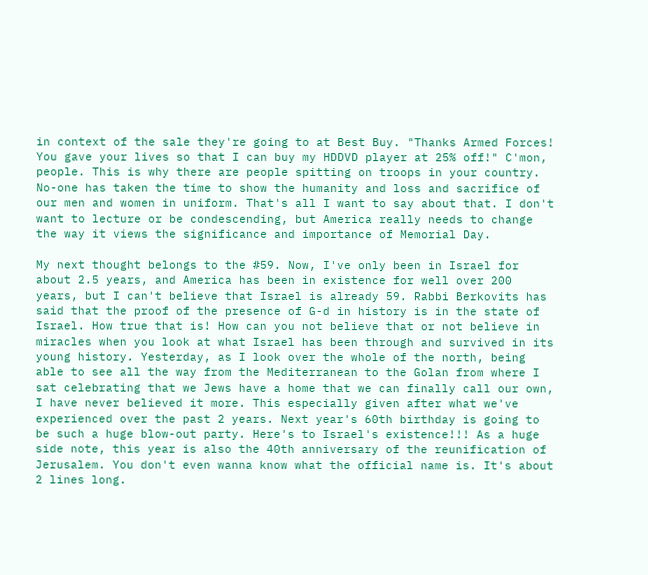in context of the sale they're going to at Best Buy. "Thanks Armed Forces! You gave your lives so that I can buy my HDDVD player at 25% off!" C'mon, people. This is why there are people spitting on troops in your country. No-one has taken the time to show the humanity and loss and sacrifice of our men and women in uniform. That's all I want to say about that. I don't want to lecture or be condescending, but America really needs to change the way it views the significance and importance of Memorial Day.

My next thought belongs to the #59. Now, I've only been in Israel for about 2.5 years, and America has been in existence for well over 200 years, but I can't believe that Israel is already 59. Rabbi Berkovits has said that the proof of the presence of G-d in history is in the state of Israel. How true that is! How can you not believe that or not believe in miracles when you look at what Israel has been through and survived in its young history. Yesterday, as I look over the whole of the north, being able to see all the way from the Mediterranean to the Golan from where I sat celebrating that we Jews have a home that we can finally call our own, I have never believed it more. This especially given after what we've experienced over the past 2 years. Next year's 60th birthday is going to be such a huge blow-out party. Here's to Israel's existence!!! As a huge side note, this year is also the 40th anniversary of the reunification of Jerusalem. You don't even wanna know what the official name is. It's about 2 lines long.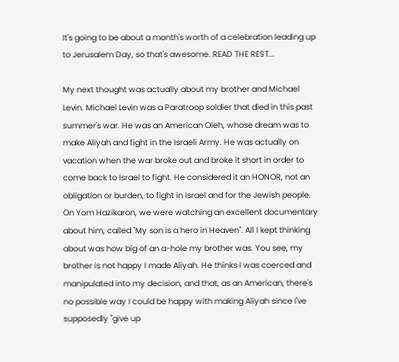It's going to be about a month's worth of a celebration leading up to Jerusalem Day, so that's awesome. READ THE REST...

My next thought was actually about my brother and Michael Levin. Michael Levin was a Paratroop soldier that died in this past summer's war. He was an American Oleh, whose dream was to make Aliyah and fight in the Israeli Army. He was actually on vacation when the war broke out and broke it short in order to come back to Israel to fight. He considered it an HONOR, not an obligation or burden, to fight in Israel and for the Jewish people. On Yom Hazikaron, we were watching an excellent documentary about him, called "My son is a hero in Heaven". All I kept thinking about was how big of an a-hole my brother was. You see, my brother is not happy I made Aliyah. He thinks I was coerced and manipulated into my decision, and that, as an American, there's no possible way I could be happy with making Aliyah since I've supposedly "give up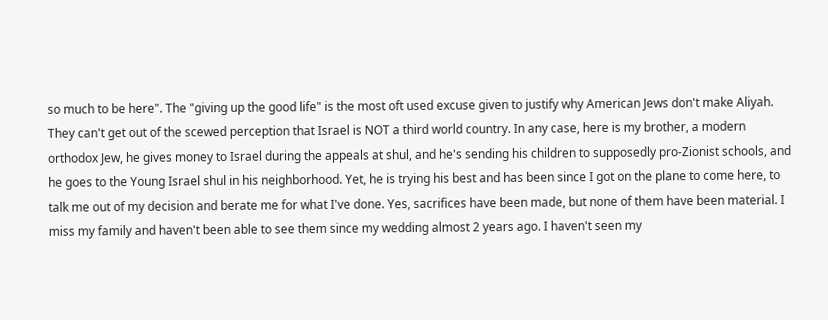so much to be here". The "giving up the good life" is the most oft used excuse given to justify why American Jews don't make Aliyah. They can't get out of the scewed perception that Israel is NOT a third world country. In any case, here is my brother, a modern orthodox Jew, he gives money to Israel during the appeals at shul, and he's sending his children to supposedly pro-Zionist schools, and he goes to the Young Israel shul in his neighborhood. Yet, he is trying his best and has been since I got on the plane to come here, to talk me out of my decision and berate me for what I've done. Yes, sacrifices have been made, but none of them have been material. I miss my family and haven't been able to see them since my wedding almost 2 years ago. I haven't seen my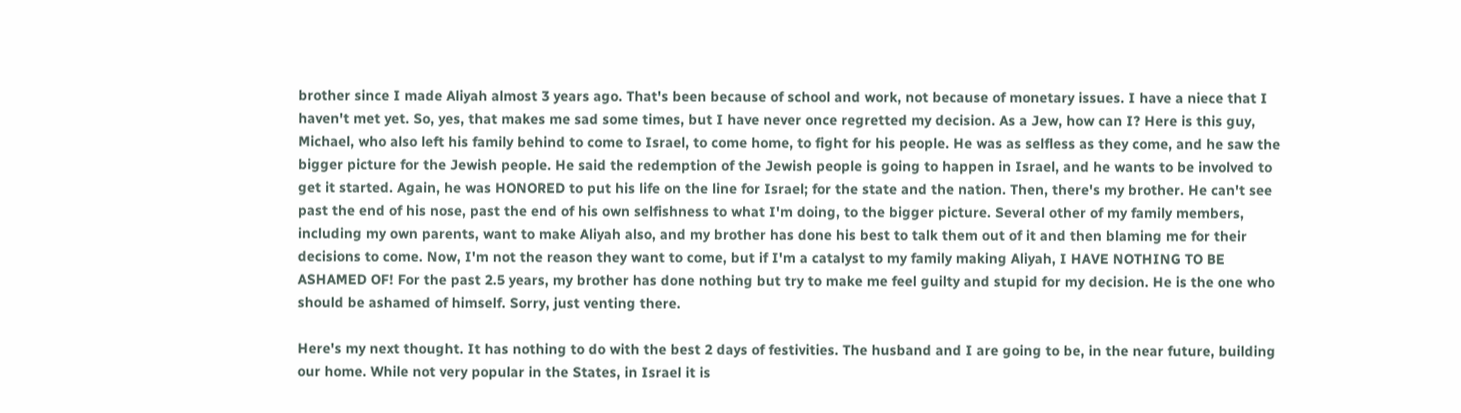brother since I made Aliyah almost 3 years ago. That's been because of school and work, not because of monetary issues. I have a niece that I haven't met yet. So, yes, that makes me sad some times, but I have never once regretted my decision. As a Jew, how can I? Here is this guy, Michael, who also left his family behind to come to Israel, to come home, to fight for his people. He was as selfless as they come, and he saw the bigger picture for the Jewish people. He said the redemption of the Jewish people is going to happen in Israel, and he wants to be involved to get it started. Again, he was HONORED to put his life on the line for Israel; for the state and the nation. Then, there's my brother. He can't see past the end of his nose, past the end of his own selfishness to what I'm doing, to the bigger picture. Several other of my family members, including my own parents, want to make Aliyah also, and my brother has done his best to talk them out of it and then blaming me for their decisions to come. Now, I'm not the reason they want to come, but if I'm a catalyst to my family making Aliyah, I HAVE NOTHING TO BE ASHAMED OF! For the past 2.5 years, my brother has done nothing but try to make me feel guilty and stupid for my decision. He is the one who should be ashamed of himself. Sorry, just venting there.

Here's my next thought. It has nothing to do with the best 2 days of festivities. The husband and I are going to be, in the near future, building our home. While not very popular in the States, in Israel it is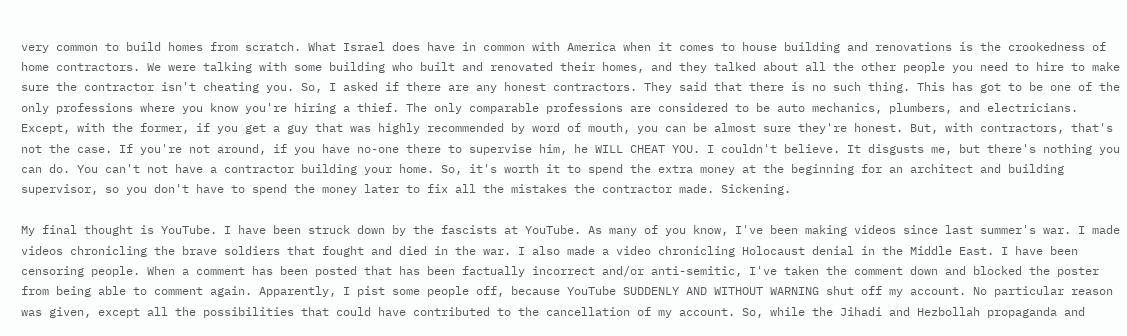very common to build homes from scratch. What Israel does have in common with America when it comes to house building and renovations is the crookedness of home contractors. We were talking with some building who built and renovated their homes, and they talked about all the other people you need to hire to make sure the contractor isn't cheating you. So, I asked if there are any honest contractors. They said that there is no such thing. This has got to be one of the only professions where you know you're hiring a thief. The only comparable professions are considered to be auto mechanics, plumbers, and electricians. Except, with the former, if you get a guy that was highly recommended by word of mouth, you can be almost sure they're honest. But, with contractors, that's not the case. If you're not around, if you have no-one there to supervise him, he WILL CHEAT YOU. I couldn't believe. It disgusts me, but there's nothing you can do. You can't not have a contractor building your home. So, it's worth it to spend the extra money at the beginning for an architect and building supervisor, so you don't have to spend the money later to fix all the mistakes the contractor made. Sickening.

My final thought is YouTube. I have been struck down by the fascists at YouTube. As many of you know, I've been making videos since last summer's war. I made videos chronicling the brave soldiers that fought and died in the war. I also made a video chronicling Holocaust denial in the Middle East. I have been censoring people. When a comment has been posted that has been factually incorrect and/or anti-semitic, I've taken the comment down and blocked the poster from being able to comment again. Apparently, I pist some people off, because YouTube SUDDENLY AND WITHOUT WARNING shut off my account. No particular reason was given, except all the possibilities that could have contributed to the cancellation of my account. So, while the Jihadi and Hezbollah propaganda and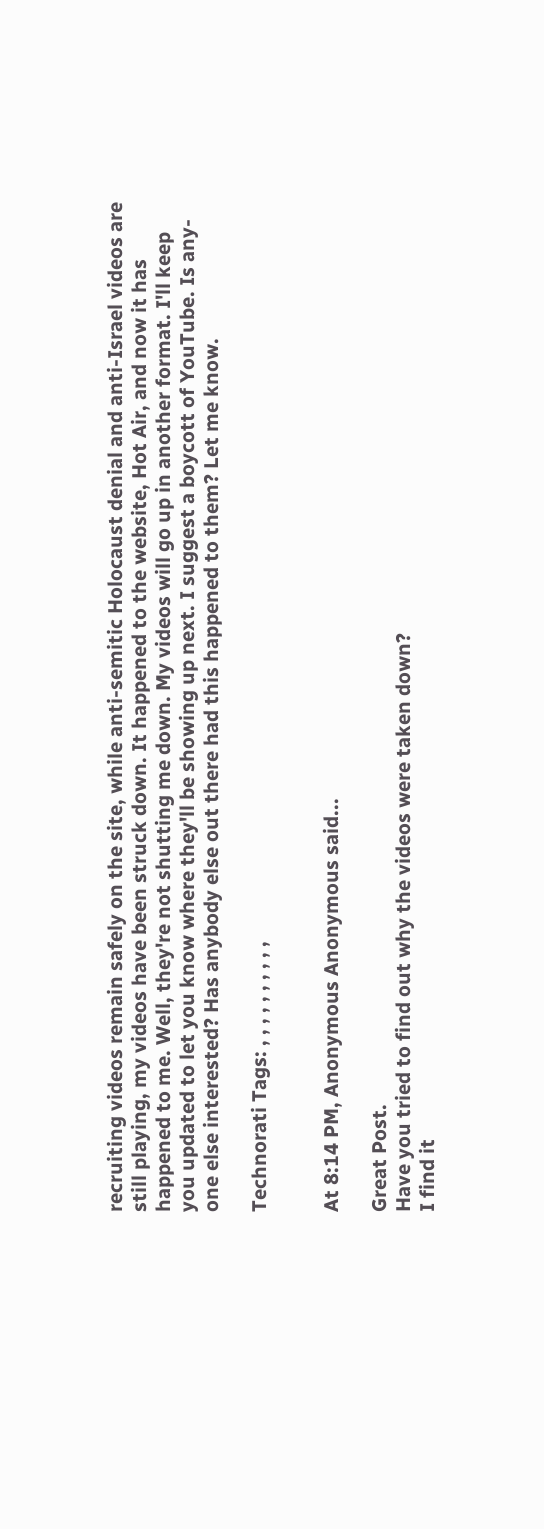recruiting videos remain safely on the site, while anti-semitic Holocaust denial and anti-Israel videos are still playing, my videos have been struck down. It happened to the website, Hot Air, and now it has happened to me. Well, they're not shutting me down. My videos will go up in another format. I'll keep you updated to let you know where they'll be showing up next. I suggest a boycott of YouTube. Is any-one else interested? Has anybody else out there had this happened to them? Let me know.

Technorati Tags: , , , , , , , , , ,


At 8:14 PM, Anonymous Anonymous said...

Great Post.
Have you tried to find out why the videos were taken down?
I find it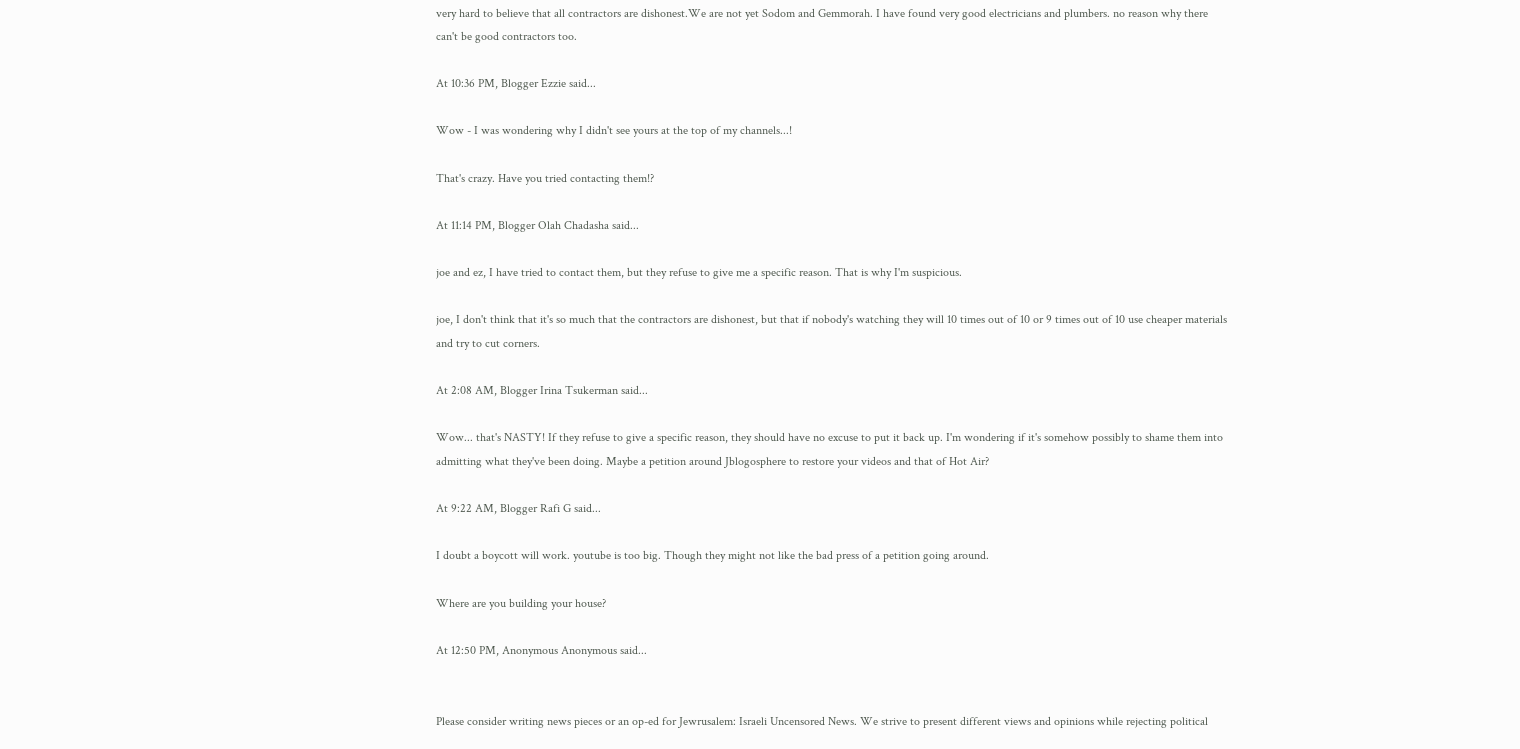very hard to believe that all contractors are dishonest.We are not yet Sodom and Gemmorah. I have found very good electricians and plumbers. no reason why there can't be good contractors too.

At 10:36 PM, Blogger Ezzie said...

Wow - I was wondering why I didn't see yours at the top of my channels...!

That's crazy. Have you tried contacting them!?

At 11:14 PM, Blogger Olah Chadasha said...

joe and ez, I have tried to contact them, but they refuse to give me a specific reason. That is why I'm suspicious.

joe, I don't think that it's so much that the contractors are dishonest, but that if nobody's watching they will 10 times out of 10 or 9 times out of 10 use cheaper materials and try to cut corners.

At 2:08 AM, Blogger Irina Tsukerman said...

Wow... that's NASTY! If they refuse to give a specific reason, they should have no excuse to put it back up. I'm wondering if it's somehow possibly to shame them into admitting what they've been doing. Maybe a petition around Jblogosphere to restore your videos and that of Hot Air?

At 9:22 AM, Blogger Rafi G said...

I doubt a boycott will work. youtube is too big. Though they might not like the bad press of a petition going around.

Where are you building your house?

At 12:50 PM, Anonymous Anonymous said...


Please consider writing news pieces or an op-ed for Jewrusalem: Israeli Uncensored News. We strive to present different views and opinions while rejecting political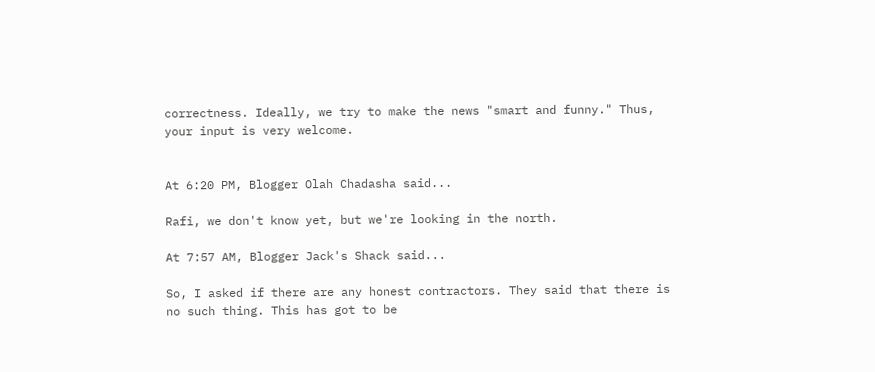correctness. Ideally, we try to make the news "smart and funny." Thus, your input is very welcome.


At 6:20 PM, Blogger Olah Chadasha said...

Rafi, we don't know yet, but we're looking in the north.

At 7:57 AM, Blogger Jack's Shack said...

So, I asked if there are any honest contractors. They said that there is no such thing. This has got to be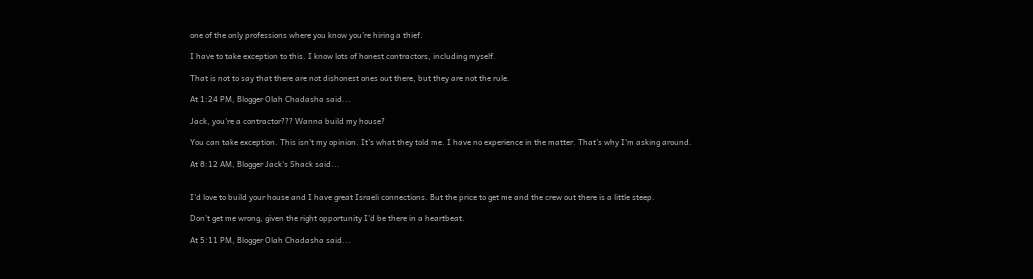one of the only professions where you know you're hiring a thief.

I have to take exception to this. I know lots of honest contractors, including myself.

That is not to say that there are not dishonest ones out there, but they are not the rule.

At 1:24 PM, Blogger Olah Chadasha said...

Jack, you're a contractor??? Wanna build my house?

You can take exception. This isn't my opinion. It's what they told me. I have no experience in the matter. That's why I'm asking around.

At 8:12 AM, Blogger Jack's Shack said...


I'd love to build your house and I have great Israeli connections. But the price to get me and the crew out there is a little steep.

Don't get me wrong, given the right opportunity I'd be there in a heartbeat.

At 5:11 PM, Blogger Olah Chadasha said...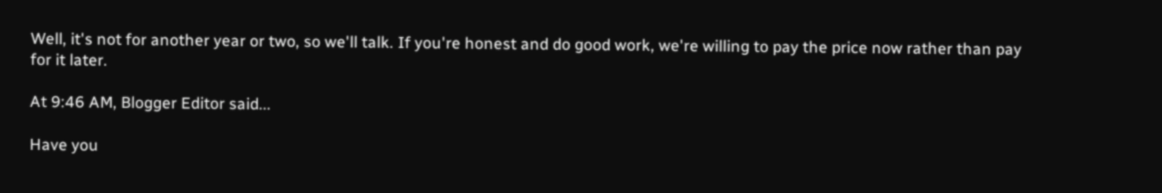Well, it's not for another year or two, so we'll talk. If you're honest and do good work, we're willing to pay the price now rather than pay for it later.

At 9:46 AM, Blogger Editor said...

Have you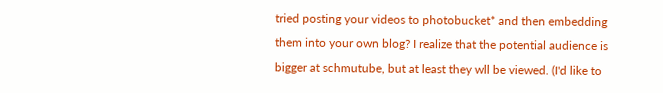tried posting your videos to photobucket* and then embedding them into your own blog? I realize that the potential audience is bigger at schmutube, but at least they wll be viewed. (I'd like to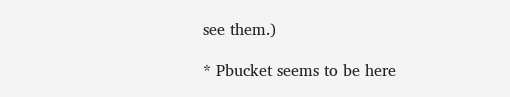see them.)

* Pbucket seems to be here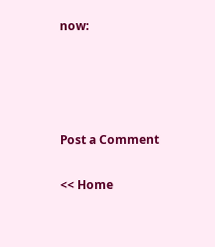now:




Post a Comment

<< Home